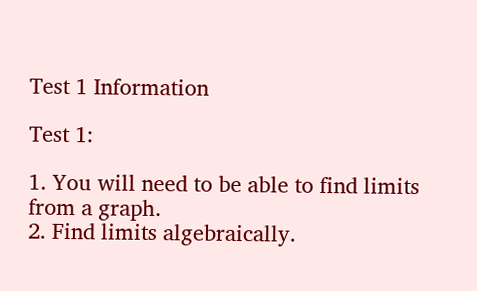Test 1 Information

Test 1:

1. You will need to be able to find limits from a graph.
2. Find limits algebraically.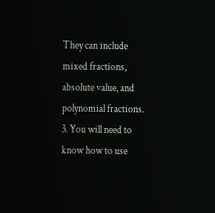They can include mixed fractions, absolute value, and polynomial fractions.
3. You will need to know how to use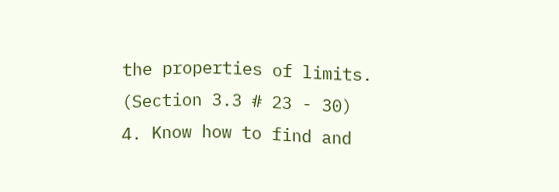the properties of limits. (Section 3.3 # 23 - 30)
4. Know how to find and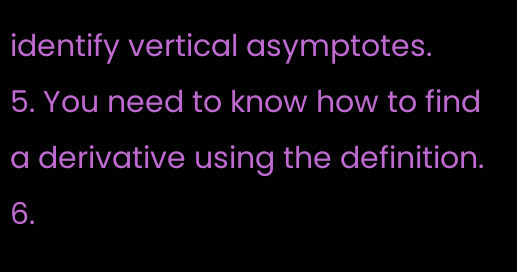identify vertical asymptotes.
5. You need to know how to find a derivative using the definition.
6.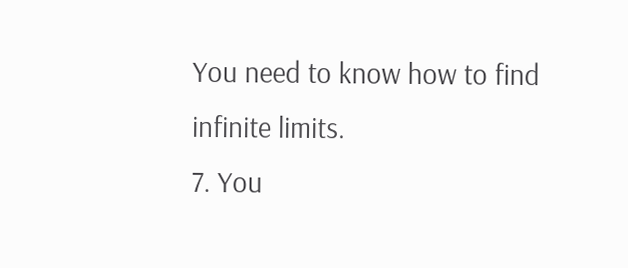You need to know how to find infinite limits.
7. You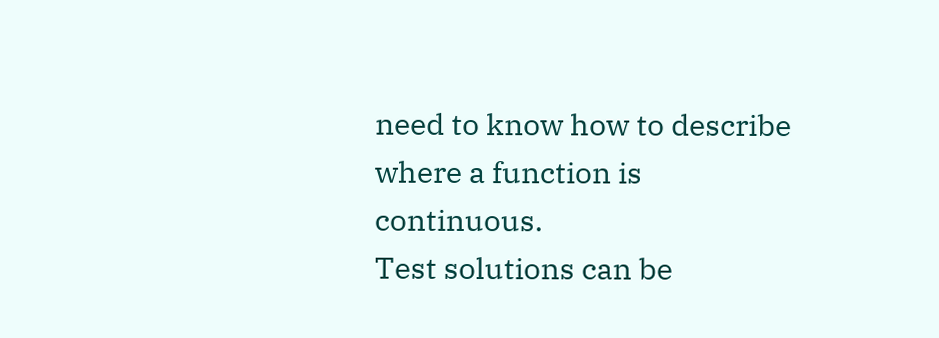need to know how to describe where a function is continuous.
Test solutions can be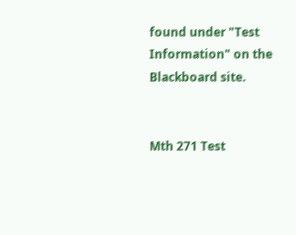found under "Test Information" on the Blackboard site.


Mth 271 Test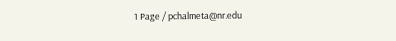1 Page / pchalmeta@nr.edu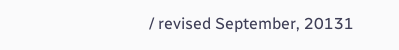/ revised September, 20131